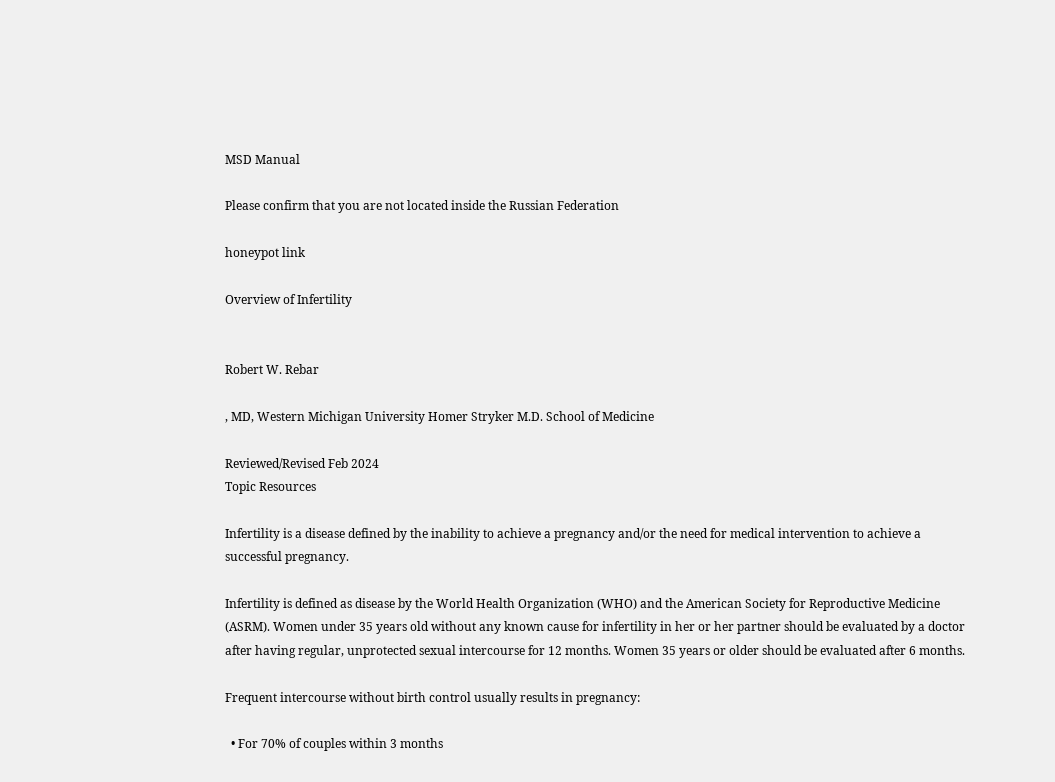MSD Manual

Please confirm that you are not located inside the Russian Federation

honeypot link

Overview of Infertility


Robert W. Rebar

, MD, Western Michigan University Homer Stryker M.D. School of Medicine

Reviewed/Revised Feb 2024
Topic Resources

Infertility is a disease defined by the inability to achieve a pregnancy and/or the need for medical intervention to achieve a successful pregnancy.

Infertility is defined as disease by the World Health Organization (WHO) and the American Society for Reproductive Medicine (ASRM). Women under 35 years old without any known cause for infertility in her or her partner should be evaluated by a doctor after having regular, unprotected sexual intercourse for 12 months. Women 35 years or older should be evaluated after 6 months.

Frequent intercourse without birth control usually results in pregnancy:

  • For 70% of couples within 3 months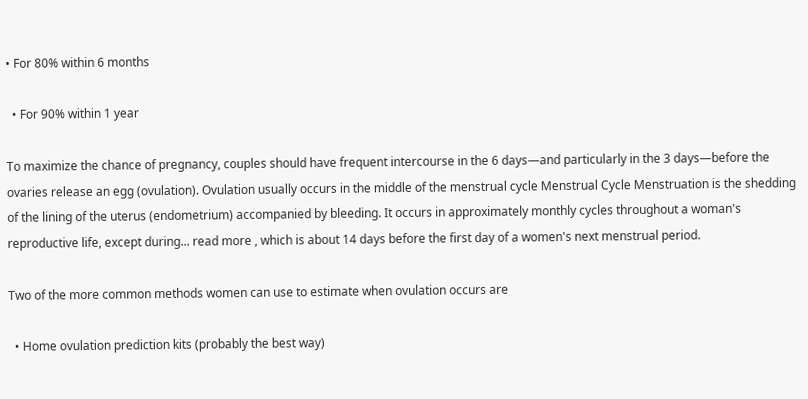• For 80% within 6 months

  • For 90% within 1 year

To maximize the chance of pregnancy, couples should have frequent intercourse in the 6 days—and particularly in the 3 days—before the ovaries release an egg (ovulation). Ovulation usually occurs in the middle of the menstrual cycle Menstrual Cycle Menstruation is the shedding of the lining of the uterus (endometrium) accompanied by bleeding. It occurs in approximately monthly cycles throughout a woman's reproductive life, except during... read more , which is about 14 days before the first day of a women's next menstrual period.

Two of the more common methods women can use to estimate when ovulation occurs are

  • Home ovulation prediction kits (probably the best way)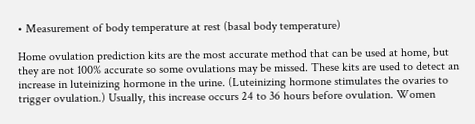• Measurement of body temperature at rest (basal body temperature)

Home ovulation prediction kits are the most accurate method that can be used at home, but they are not 100% accurate so some ovulations may be missed. These kits are used to detect an increase in luteinizing hormone in the urine. (Luteinizing hormone stimulates the ovaries to trigger ovulation.) Usually, this increase occurs 24 to 36 hours before ovulation. Women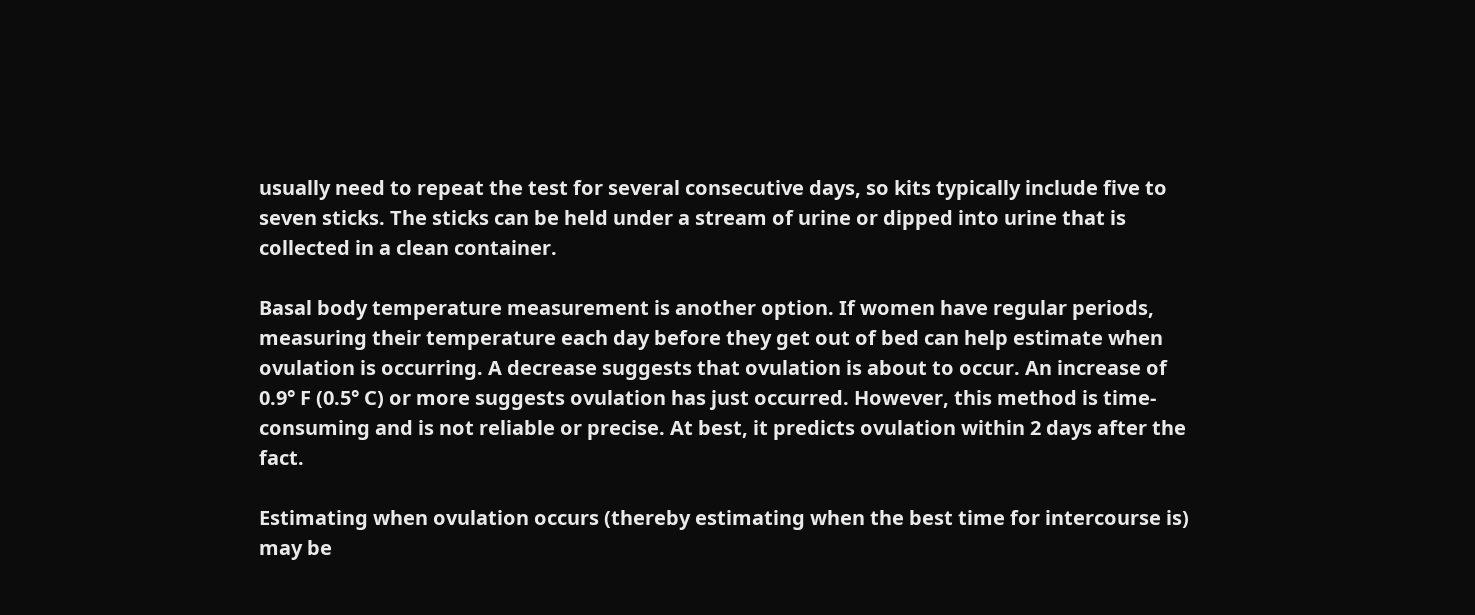usually need to repeat the test for several consecutive days, so kits typically include five to seven sticks. The sticks can be held under a stream of urine or dipped into urine that is collected in a clean container.

Basal body temperature measurement is another option. If women have regular periods, measuring their temperature each day before they get out of bed can help estimate when ovulation is occurring. A decrease suggests that ovulation is about to occur. An increase of 0.9° F (0.5° C) or more suggests ovulation has just occurred. However, this method is time-consuming and is not reliable or precise. At best, it predicts ovulation within 2 days after the fact.

Estimating when ovulation occurs (thereby estimating when the best time for intercourse is) may be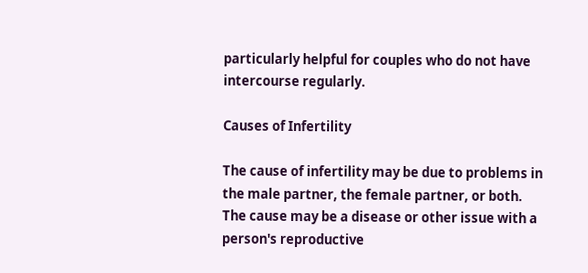particularly helpful for couples who do not have intercourse regularly.

Causes of Infertility

The cause of infertility may be due to problems in the male partner, the female partner, or both. The cause may be a disease or other issue with a person's reproductive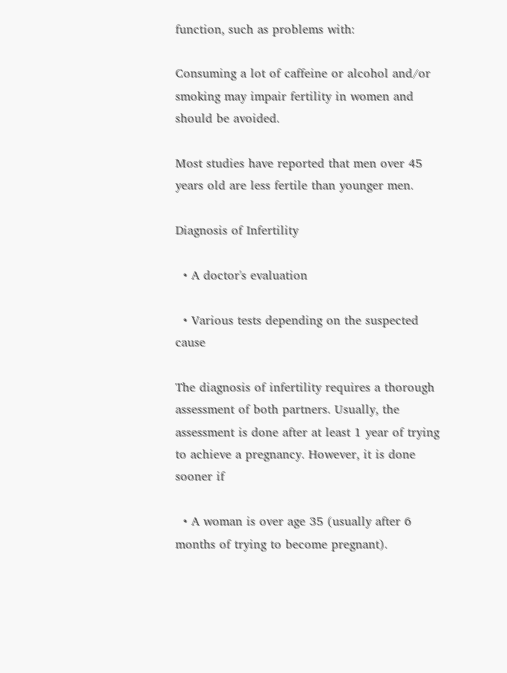function, such as problems with:

Consuming a lot of caffeine or alcohol and/or smoking may impair fertility in women and should be avoided.

Most studies have reported that men over 45 years old are less fertile than younger men.

Diagnosis of Infertility

  • A doctor's evaluation

  • Various tests depending on the suspected cause

The diagnosis of infertility requires a thorough assessment of both partners. Usually, the assessment is done after at least 1 year of trying to achieve a pregnancy. However, it is done sooner if

  • A woman is over age 35 (usually after 6 months of trying to become pregnant).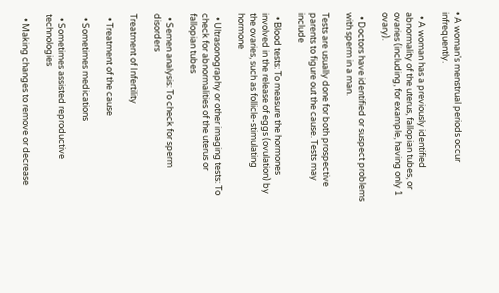• A woman's menstrual periods occur infrequently.

  • A woman has a previously identified abnormality of the uterus, fallopian tubes, or ovaries (including, for example, having only 1 ovary).

  • Doctors have identified or suspect problems with sperm in a man.

Tests are usually done for both prospective parents to figure out the cause. Tests may include

  • Blood tests: To measure the hormones involved in the release of eggs (ovulation) by the ovaries, such as follicle-stimulating hormone

  • Ultrasonography or other imaging tests: To check for abnormalities of the uterus or fallopian tubes

  • Semen analysis: To check for sperm disorders

Treatment of Infertility

  • Treatment of the cause

  • Sometimes medications

  • Sometimes assisted reproductive technologies

  • Making changes to remove or decrease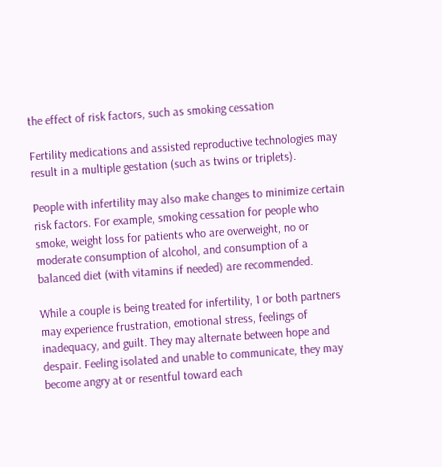the effect of risk factors, such as smoking cessation

Fertility medications and assisted reproductive technologies may result in a multiple gestation (such as twins or triplets).

People with infertility may also make changes to minimize certain risk factors. For example, smoking cessation for people who smoke, weight loss for patients who are overweight, no or moderate consumption of alcohol, and consumption of a balanced diet (with vitamins if needed) are recommended.

While a couple is being treated for infertility, 1 or both partners may experience frustration, emotional stress, feelings of inadequacy, and guilt. They may alternate between hope and despair. Feeling isolated and unable to communicate, they may become angry at or resentful toward each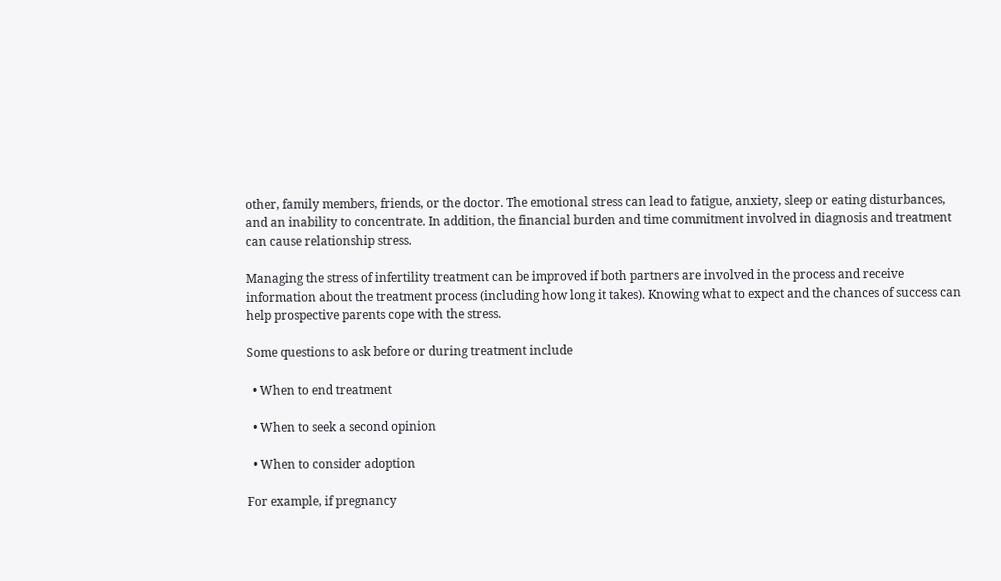other, family members, friends, or the doctor. The emotional stress can lead to fatigue, anxiety, sleep or eating disturbances, and an inability to concentrate. In addition, the financial burden and time commitment involved in diagnosis and treatment can cause relationship stress.

Managing the stress of infertility treatment can be improved if both partners are involved in the process and receive information about the treatment process (including how long it takes). Knowing what to expect and the chances of success can help prospective parents cope with the stress.

Some questions to ask before or during treatment include

  • When to end treatment

  • When to seek a second opinion

  • When to consider adoption

For example, if pregnancy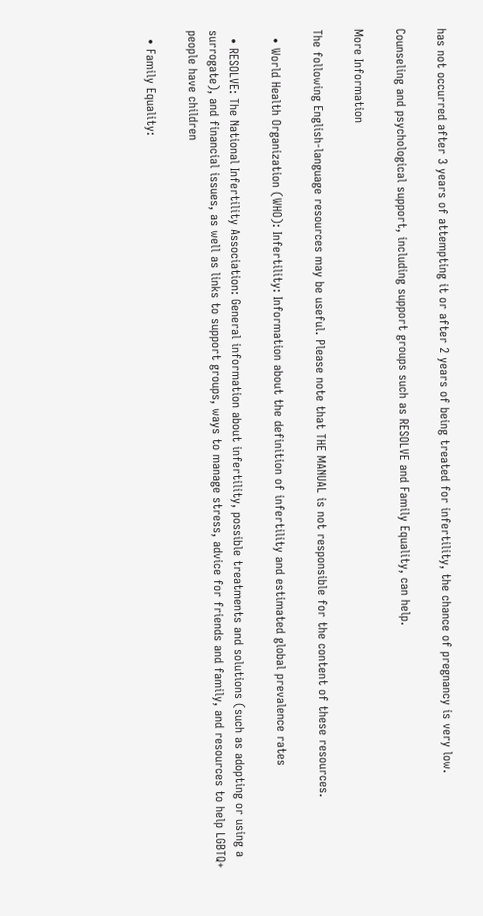has not occurred after 3 years of attempting it or after 2 years of being treated for infertility, the chance of pregnancy is very low.

Counseling and psychological support, including support groups such as RESOLVE and Family Equality, can help.

More Information

The following English-language resources may be useful. Please note that THE MANUAL is not responsible for the content of these resources.

  • World Health Organization (WHO): Infertility: Information about the definition of infertility and estimated global prevalence rates

  • RESOLVE: The National Infertility Association: General information about infertility, possible treatments and solutions (such as adopting or using a surrogate), and financial issues, as well as links to support groups, ways to manage stress, advice for friends and family, and resources to help LGBTQ+ people have children

  • Family Equality: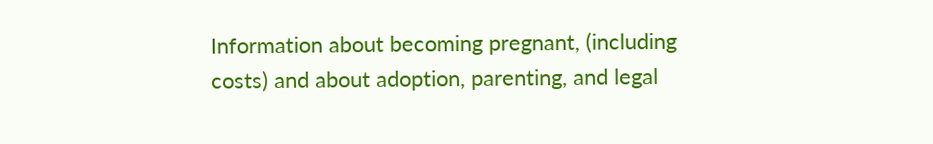Information about becoming pregnant, (including costs) and about adoption, parenting, and legal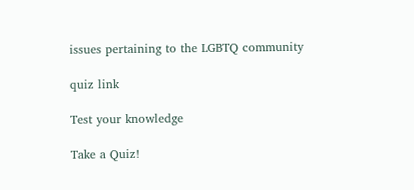issues pertaining to the LGBTQ community

quiz link

Test your knowledge

Take a Quiz!